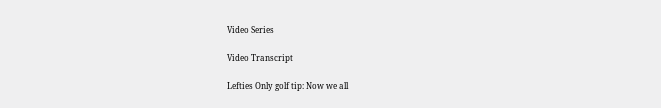Video Series

Video Transcript

Lefties Only golf tip: Now we all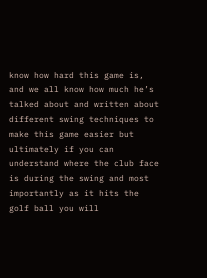know how hard this game is, and we all know how much he’s talked about and written about different swing techniques to make this game easier but ultimately if you can understand where the club face is during the swing and most importantly as it hits the golf ball you will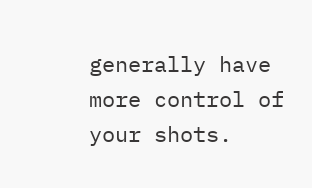generally have more control of your shots.